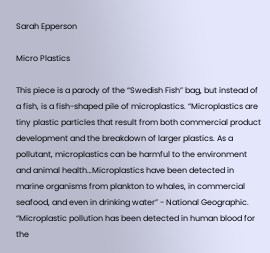Sarah Epperson

Micro Plastics

This piece is a parody of the “Swedish Fish” bag, but instead of a fish, is a fish-shaped pile of microplastics. “Microplastics are tiny plastic particles that result from both commercial product development and the breakdown of larger plastics. As a pollutant, microplastics can be harmful to the environment and animal health…Microplastics have been detected in marine organisms from plankton to whales, in commercial seafood, and even in drinking water” - National Geographic. “Microplastic pollution has been detected in human blood for the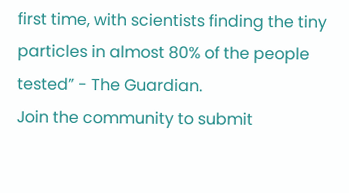first time, with scientists finding the tiny particles in almost 80% of the people tested” - The Guardian.
Join the community to submit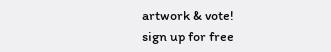artwork & vote!
sign up for free